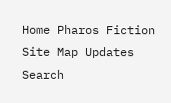Home Pharos Fiction Site Map Updates Search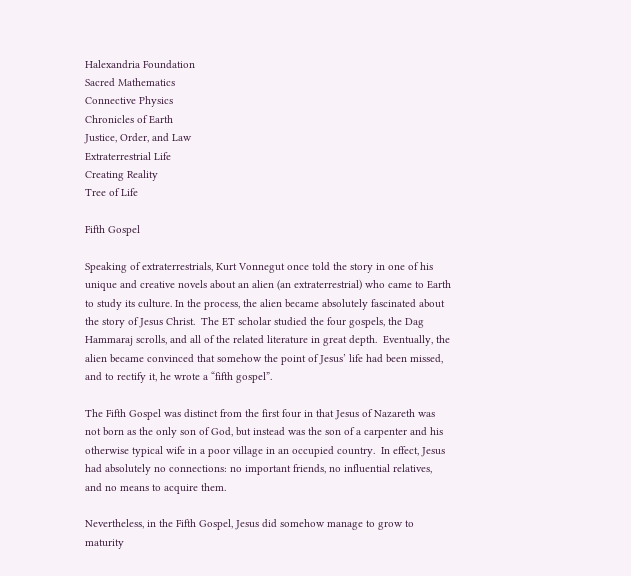Halexandria Foundation
Sacred Mathematics
Connective Physics
Chronicles of Earth
Justice, Order, and Law
Extraterrestrial Life
Creating Reality
Tree of Life

Fifth Gospel

Speaking of extraterrestrials, Kurt Vonnegut once told the story in one of his unique and creative novels about an alien (an extraterrestrial) who came to Earth to study its culture. In the process, the alien became absolutely fascinated about the story of Jesus Christ.  The ET scholar studied the four gospels, the Dag Hammaraj scrolls, and all of the related literature in great depth.  Eventually, the alien became convinced that somehow the point of Jesus’ life had been missed, and to rectify it, he wrote a “fifth gospel”.

The Fifth Gospel was distinct from the first four in that Jesus of Nazareth was not born as the only son of God, but instead was the son of a carpenter and his otherwise typical wife in a poor village in an occupied country.  In effect, Jesus had absolutely no connections: no important friends, no influential relatives, and no means to acquire them.

Nevertheless, in the Fifth Gospel, Jesus did somehow manage to grow to maturity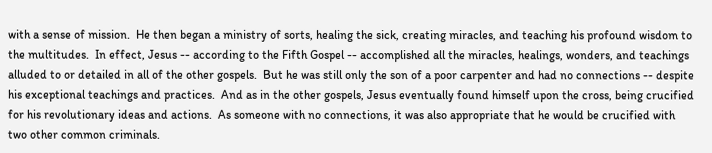with a sense of mission.  He then began a ministry of sorts, healing the sick, creating miracles, and teaching his profound wisdom to the multitudes.  In effect, Jesus -- according to the Fifth Gospel -- accomplished all the miracles, healings, wonders, and teachings alluded to or detailed in all of the other gospels.  But he was still only the son of a poor carpenter and had no connections -- despite his exceptional teachings and practices.  And as in the other gospels, Jesus eventually found himself upon the cross, being crucified for his revolutionary ideas and actions.  As someone with no connections, it was also appropriate that he would be crucified with two other common criminals.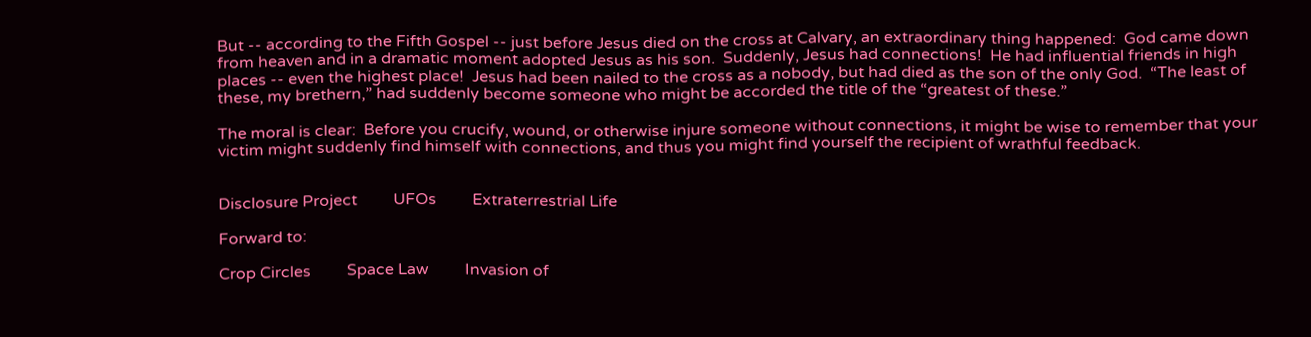But -- according to the Fifth Gospel -- just before Jesus died on the cross at Calvary, an extraordinary thing happened:  God came down from heaven and in a dramatic moment adopted Jesus as his son.  Suddenly, Jesus had connections!  He had influential friends in high places -- even the highest place!  Jesus had been nailed to the cross as a nobody, but had died as the son of the only God.  “The least of these, my brethern,” had suddenly become someone who might be accorded the title of the “greatest of these.”

The moral is clear:  Before you crucify, wound, or otherwise injure someone without connections, it might be wise to remember that your victim might suddenly find himself with connections, and thus you might find yourself the recipient of wrathful feedback.


Disclosure Project         UFOs         Extraterrestrial Life

Forward to:

Crop Circles         Space Law         Invasion of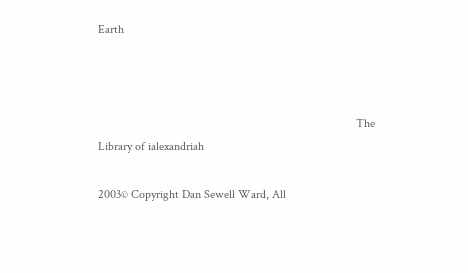Earth



                                                                                      The Library of ialexandriah

2003© Copyright Dan Sewell Ward, All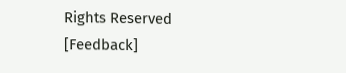Rights Reserved                     [Feedback]